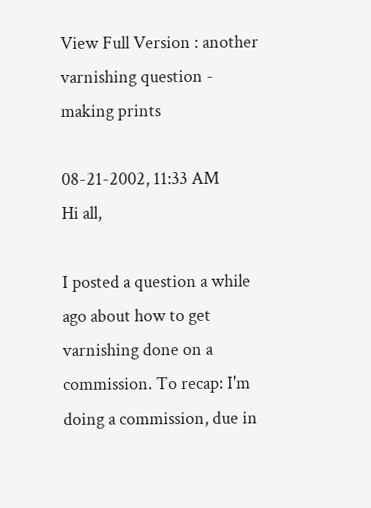View Full Version : another varnishing question - making prints

08-21-2002, 11:33 AM
Hi all,

I posted a question a while ago about how to get varnishing done on a commission. To recap: I'm doing a commission, due in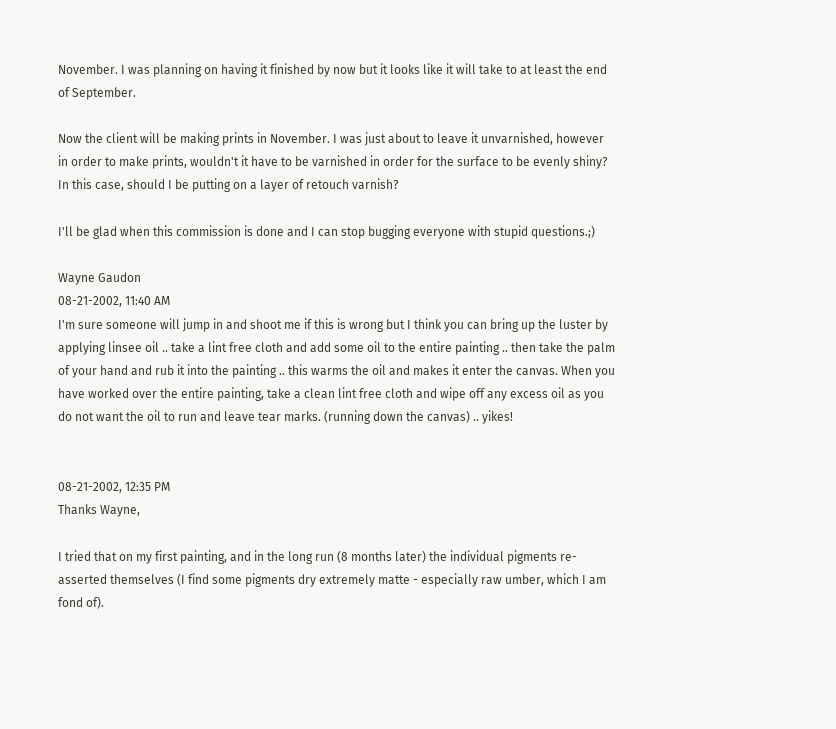November. I was planning on having it finished by now but it looks like it will take to at least the end of September.

Now the client will be making prints in November. I was just about to leave it unvarnished, however in order to make prints, wouldn't it have to be varnished in order for the surface to be evenly shiny? In this case, should I be putting on a layer of retouch varnish?

I'll be glad when this commission is done and I can stop bugging everyone with stupid questions.;)

Wayne Gaudon
08-21-2002, 11:40 AM
I'm sure someone will jump in and shoot me if this is wrong but I think you can bring up the luster by applying linsee oil .. take a lint free cloth and add some oil to the entire painting .. then take the palm of your hand and rub it into the painting .. this warms the oil and makes it enter the canvas. When you have worked over the entire painting, take a clean lint free cloth and wipe off any excess oil as you do not want the oil to run and leave tear marks. (running down the canvas) .. yikes!


08-21-2002, 12:35 PM
Thanks Wayne,

I tried that on my first painting, and in the long run (8 months later) the individual pigments re-asserted themselves (I find some pigments dry extremely matte - especially raw umber, which I am fond of).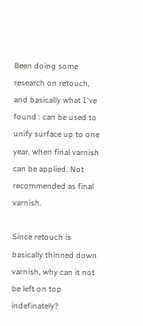Been doing some research on retouch, and basically what I've found : can be used to unify surface up to one year, when final varnish can be applied. Not recommended as final varnish.

Since retouch is basically thinned down varnish, why can it not be left on top indefinately?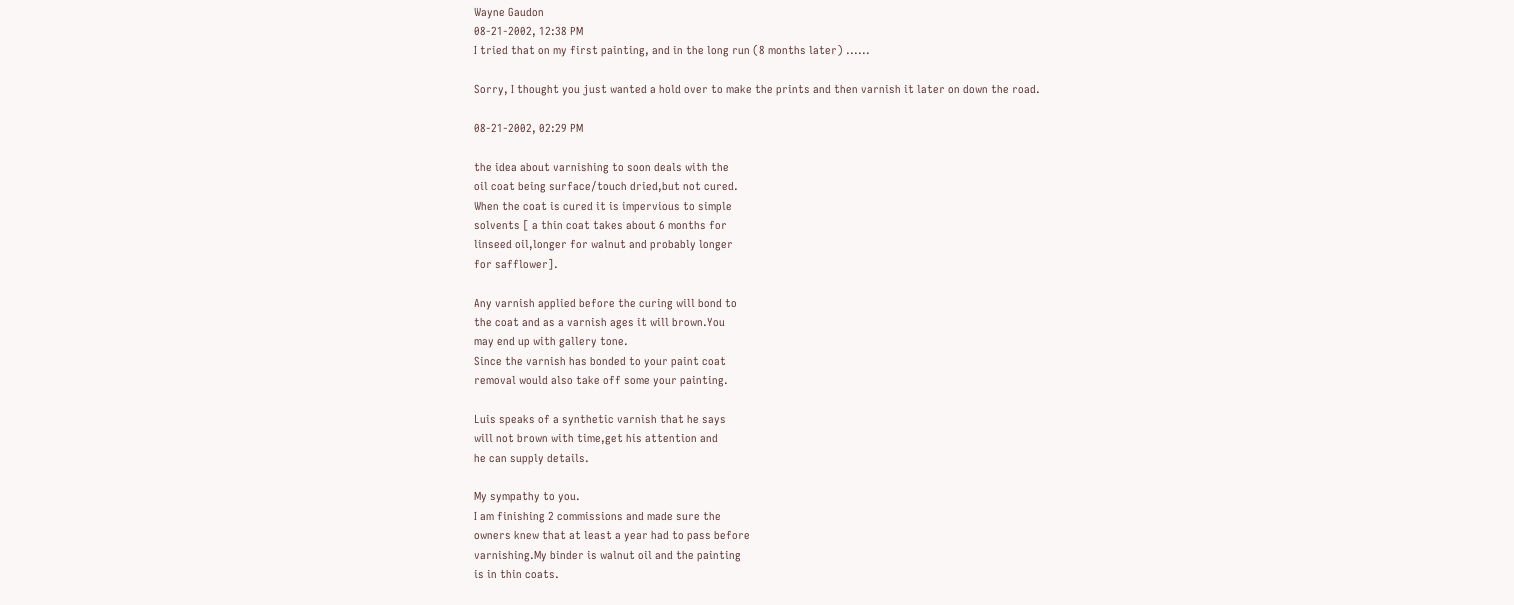Wayne Gaudon
08-21-2002, 12:38 PM
I tried that on my first painting, and in the long run (8 months later) ......

Sorry, I thought you just wanted a hold over to make the prints and then varnish it later on down the road.

08-21-2002, 02:29 PM

the idea about varnishing to soon deals with the
oil coat being surface/touch dried,but not cured.
When the coat is cured it is impervious to simple
solvents [ a thin coat takes about 6 months for
linseed oil,longer for walnut and probably longer
for safflower].

Any varnish applied before the curing will bond to
the coat and as a varnish ages it will brown.You
may end up with gallery tone.
Since the varnish has bonded to your paint coat
removal would also take off some your painting.

Luis speaks of a synthetic varnish that he says
will not brown with time,get his attention and
he can supply details.

My sympathy to you.
I am finishing 2 commissions and made sure the
owners knew that at least a year had to pass before
varnishing.My binder is walnut oil and the painting
is in thin coats.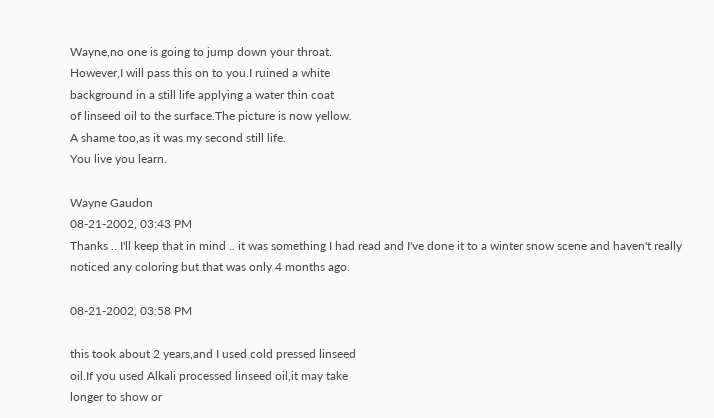Wayne,no one is going to jump down your throat.
However,I will pass this on to you.I ruined a white
background in a still life applying a water thin coat
of linseed oil to the surface.The picture is now yellow.
A shame too,as it was my second still life.
You live you learn.

Wayne Gaudon
08-21-2002, 03:43 PM
Thanks .. I'll keep that in mind .. it was something I had read and I've done it to a winter snow scene and haven't really noticed any coloring but that was only 4 months ago.

08-21-2002, 03:58 PM

this took about 2 years,and I used cold pressed linseed
oil.If you used Alkali processed linseed oil,it may take
longer to show or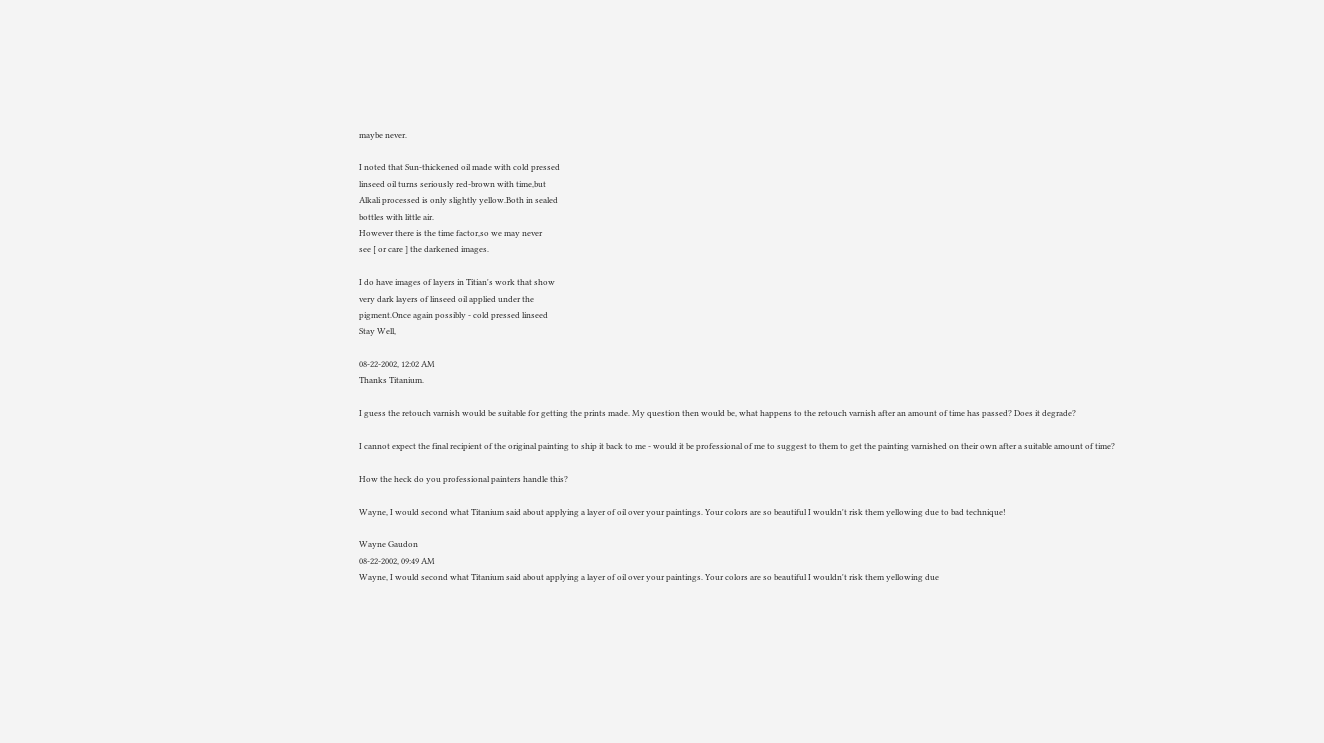maybe never.

I noted that Sun-thickened oil made with cold pressed
linseed oil turns seriously red-brown with time,but
Alkali processed is only slightly yellow.Both in sealed
bottles with little air.
However there is the time factor,so we may never
see [ or care ] the darkened images.

I do have images of layers in Titian's work that show
very dark layers of linseed oil applied under the
pigment.Once again possibly - cold pressed linseed
Stay Well,

08-22-2002, 12:02 AM
Thanks Titanium.

I guess the retouch varnish would be suitable for getting the prints made. My question then would be, what happens to the retouch varnish after an amount of time has passed? Does it degrade?

I cannot expect the final recipient of the original painting to ship it back to me - would it be professional of me to suggest to them to get the painting varnished on their own after a suitable amount of time?

How the heck do you professional painters handle this?

Wayne, I would second what Titanium said about applying a layer of oil over your paintings. Your colors are so beautiful I wouldn't risk them yellowing due to bad technique!

Wayne Gaudon
08-22-2002, 09:49 AM
Wayne, I would second what Titanium said about applying a layer of oil over your paintings. Your colors are so beautiful I wouldn't risk them yellowing due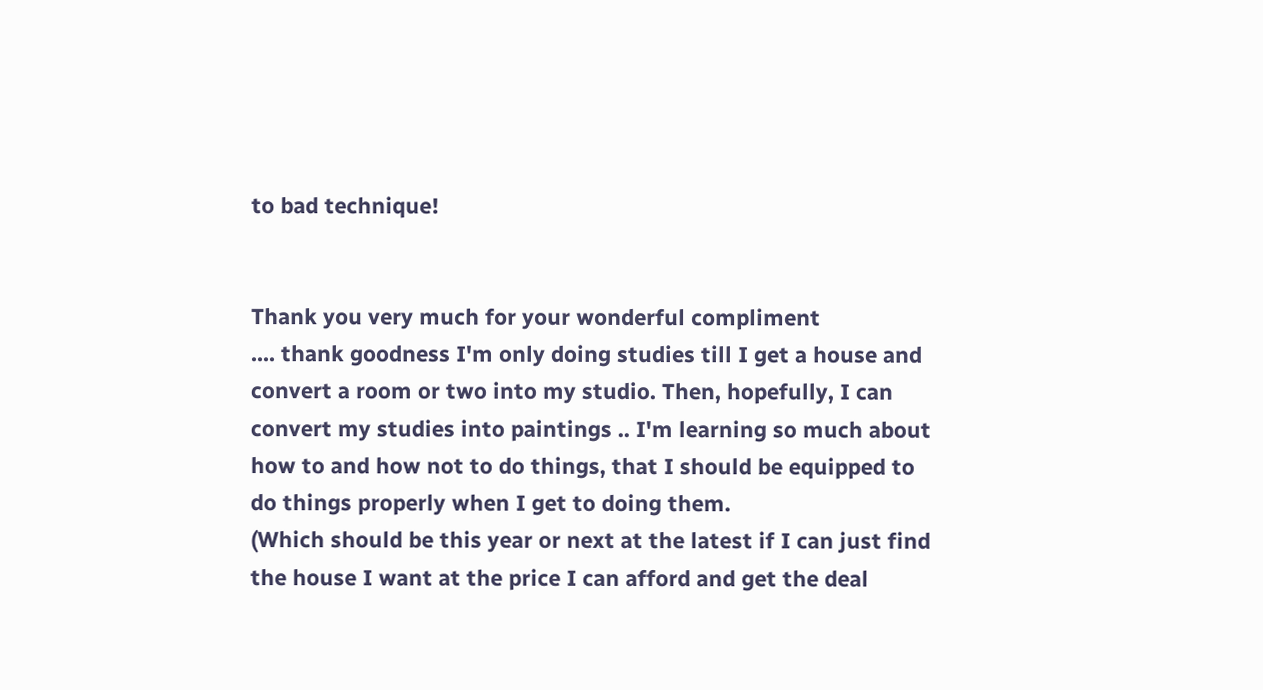to bad technique!


Thank you very much for your wonderful compliment
.... thank goodness I'm only doing studies till I get a house and convert a room or two into my studio. Then, hopefully, I can convert my studies into paintings .. I'm learning so much about how to and how not to do things, that I should be equipped to do things properly when I get to doing them.
(Which should be this year or next at the latest if I can just find the house I want at the price I can afford and get the deal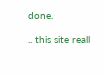done.

.. this site reall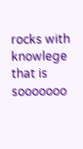rocks with knowlege that is sooooooo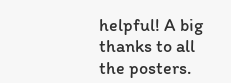helpful! A big thanks to all the posters.